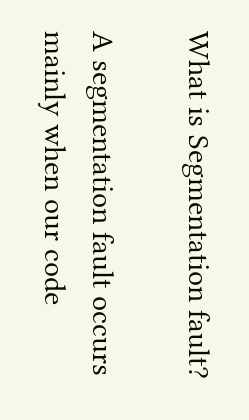What is Segmentation fault?

A segmentation fault occurs mainly when our code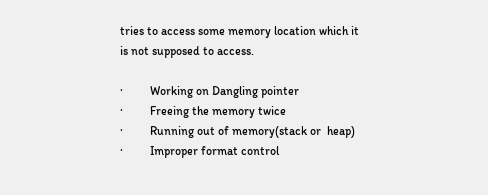tries to access some memory location which it is not supposed to access.

·         Working on Dangling pointer
·         Freeing the memory twice
·         Running out of memory(stack or  heap)
·         Improper format control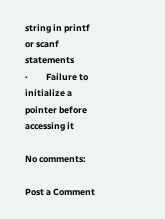string in printf or scanf statements
·         Failure to initialize a pointer before accessing it

No comments:

Post a Comment